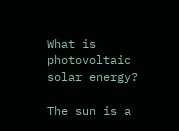What is photovoltaic solar energy?

The sun is a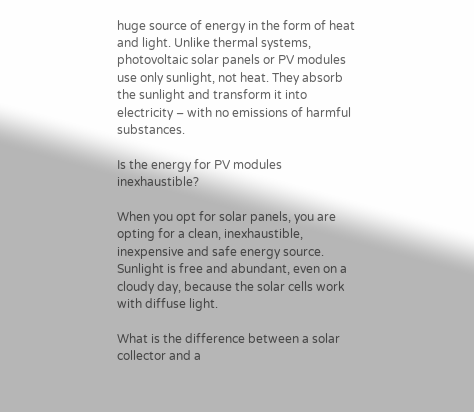huge source of energy in the form of heat and light. Unlike thermal systems, photovoltaic solar panels or PV modules use only sunlight, not heat. They absorb the sunlight and transform it into electricity – with no emissions of harmful substances.

Is the energy for PV modules inexhaustible?

When you opt for solar panels, you are opting for a clean, inexhaustible, inexpensive and safe energy source. Sunlight is free and abundant, even on a cloudy day, because the solar cells work with diffuse light.

What is the difference between a solar collector and a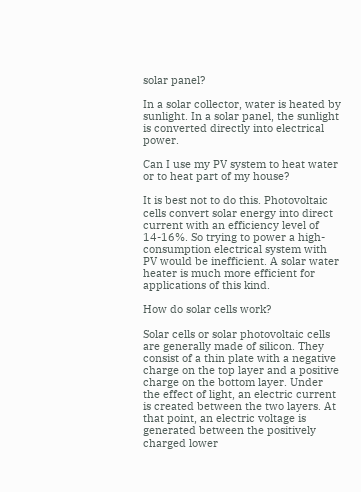solar panel?

In a solar collector, water is heated by sunlight. In a solar panel, the sunlight is converted directly into electrical power.

Can I use my PV system to heat water or to heat part of my house?

It is best not to do this. Photovoltaic cells convert solar energy into direct current with an efficiency level of 14-16%. So trying to power a high-consumption electrical system with PV would be inefficient. A solar water heater is much more efficient for applications of this kind.

How do solar cells work?

Solar cells or solar photovoltaic cells are generally made of silicon. They consist of a thin plate with a negative charge on the top layer and a positive charge on the bottom layer. Under the effect of light, an electric current is created between the two layers. At that point, an electric voltage is generated between the positively charged lower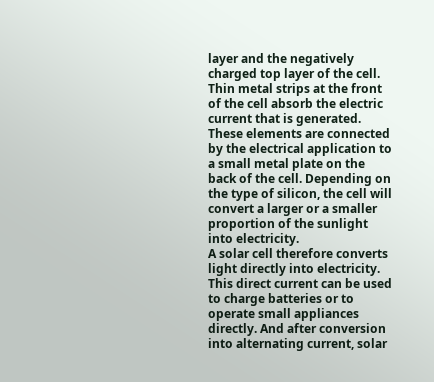layer and the negatively charged top layer of the cell. Thin metal strips at the front of the cell absorb the electric current that is generated. These elements are connected by the electrical application to a small metal plate on the back of the cell. Depending on the type of silicon, the cell will convert a larger or a smaller proportion of the sunlight into electricity.
A solar cell therefore converts light directly into electricity. This direct current can be used to charge batteries or to operate small appliances directly. And after conversion into alternating current, solar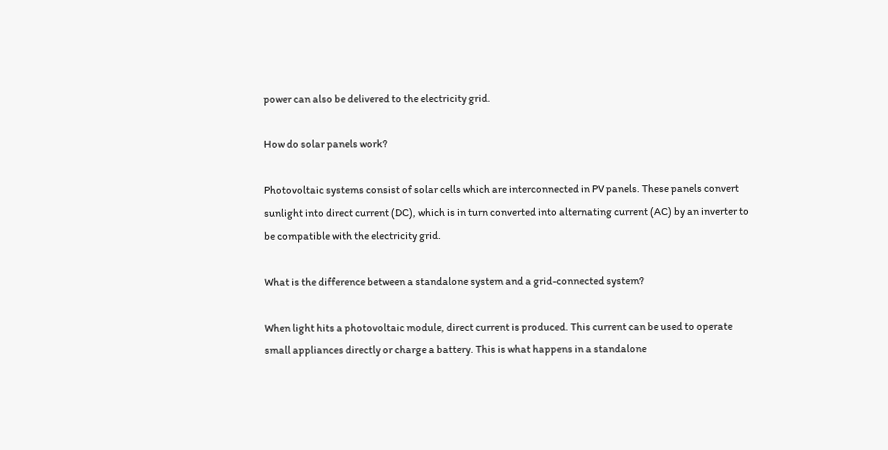power can also be delivered to the electricity grid.

How do solar panels work?

Photovoltaic systems consist of solar cells which are interconnected in PV panels. These panels convert sunlight into direct current (DC), which is in turn converted into alternating current (AC) by an inverter to be compatible with the electricity grid.

What is the difference between a standalone system and a grid-connected system?

When light hits a photovoltaic module, direct current is produced. This current can be used to operate small appliances directly or charge a battery. This is what happens in a standalone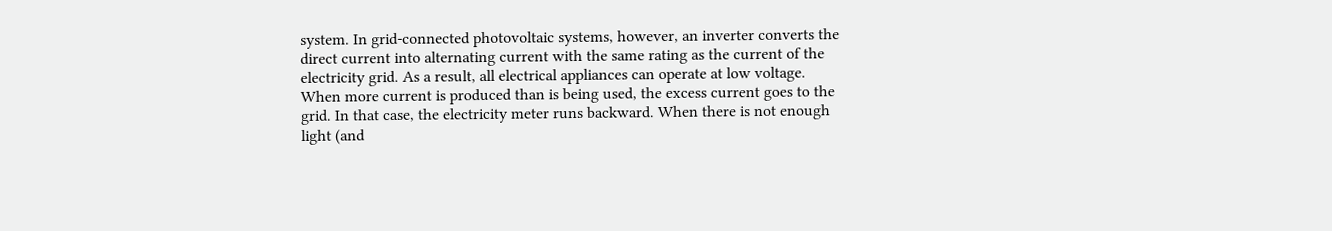system. In grid-connected photovoltaic systems, however, an inverter converts the direct current into alternating current with the same rating as the current of the electricity grid. As a result, all electrical appliances can operate at low voltage. When more current is produced than is being used, the excess current goes to the grid. In that case, the electricity meter runs backward. When there is not enough light (and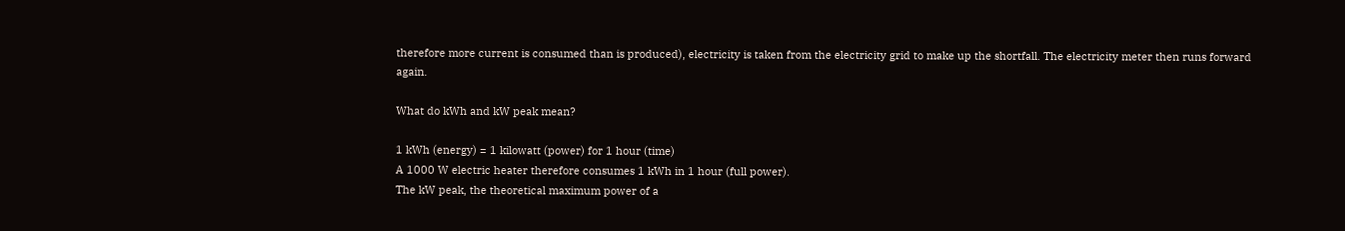therefore more current is consumed than is produced), electricity is taken from the electricity grid to make up the shortfall. The electricity meter then runs forward again.

What do kWh and kW peak mean?

1 kWh (energy) = 1 kilowatt (power) for 1 hour (time)
A 1000 W electric heater therefore consumes 1 kWh in 1 hour (full power).
The kW peak, the theoretical maximum power of a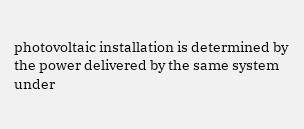photovoltaic installation is determined by the power delivered by the same system under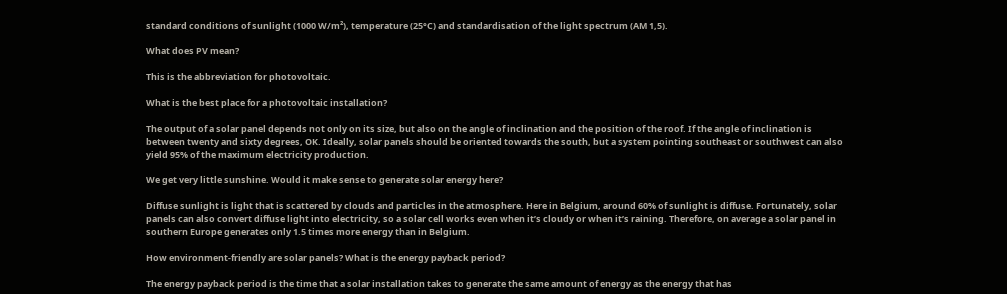standard conditions of sunlight (1000 W/m²), temperature (25°C) and standardisation of the light spectrum (AM 1,5).

What does PV mean?

This is the abbreviation for photovoltaic.

What is the best place for a photovoltaic installation?

The output of a solar panel depends not only on its size, but also on the angle of inclination and the position of the roof. If the angle of inclination is between twenty and sixty degrees, OK. Ideally, solar panels should be oriented towards the south, but a system pointing southeast or southwest can also yield 95% of the maximum electricity production.

We get very little sunshine. Would it make sense to generate solar energy here?

Diffuse sunlight is light that is scattered by clouds and particles in the atmosphere. Here in Belgium, around 60% of sunlight is diffuse. Fortunately, solar panels can also convert diffuse light into electricity, so a solar cell works even when it’s cloudy or when it’s raining. Therefore, on average a solar panel in southern Europe generates only 1.5 times more energy than in Belgium.

How environment-friendly are solar panels? What is the energy payback period?

The energy payback period is the time that a solar installation takes to generate the same amount of energy as the energy that has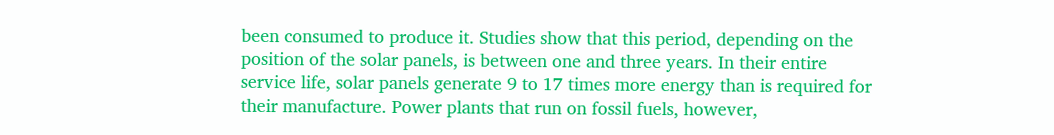been consumed to produce it. Studies show that this period, depending on the position of the solar panels, is between one and three years. In their entire service life, solar panels generate 9 to 17 times more energy than is required for their manufacture. Power plants that run on fossil fuels, however,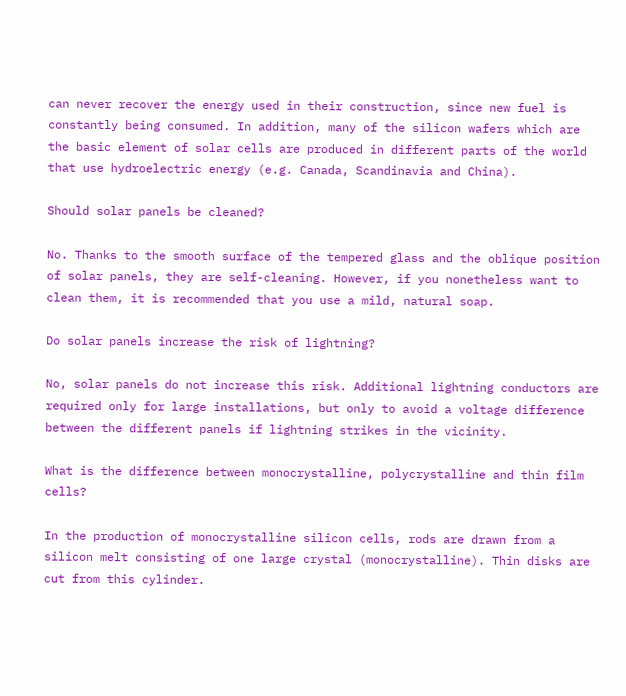can never recover the energy used in their construction, since new fuel is constantly being consumed. In addition, many of the silicon wafers which are the basic element of solar cells are produced in different parts of the world that use hydroelectric energy (e.g. Canada, Scandinavia and China).

Should solar panels be cleaned?

No. Thanks to the smooth surface of the tempered glass and the oblique position of solar panels, they are self-cleaning. However, if you nonetheless want to clean them, it is recommended that you use a mild, natural soap.

Do solar panels increase the risk of lightning?

No, solar panels do not increase this risk. Additional lightning conductors are required only for large installations, but only to avoid a voltage difference between the different panels if lightning strikes in the vicinity.

What is the difference between monocrystalline, polycrystalline and thin film cells?

In the production of monocrystalline silicon cells, rods are drawn from a silicon melt consisting of one large crystal (monocrystalline). Thin disks are cut from this cylinder.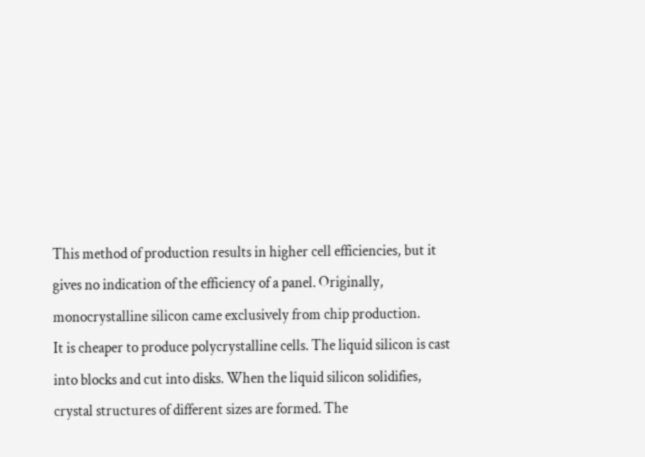This method of production results in higher cell efficiencies, but it gives no indication of the efficiency of a panel. Originally, monocrystalline silicon came exclusively from chip production.
It is cheaper to produce polycrystalline cells. The liquid silicon is cast into blocks and cut into disks. When the liquid silicon solidifies, crystal structures of different sizes are formed. The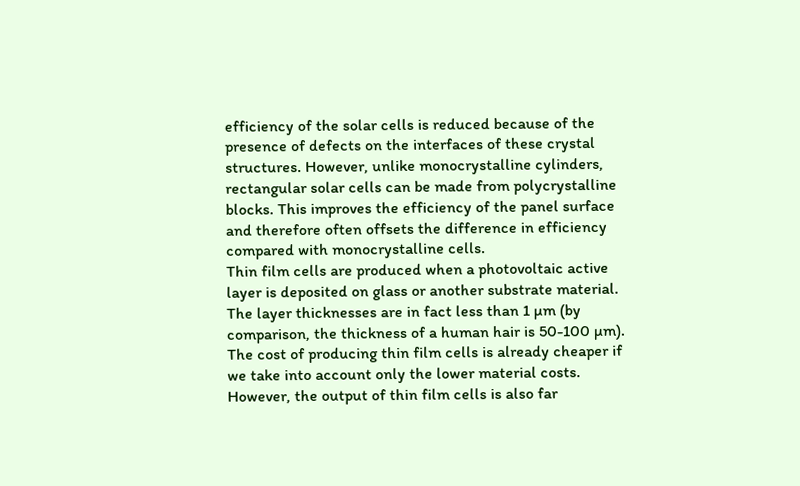efficiency of the solar cells is reduced because of the presence of defects on the interfaces of these crystal structures. However, unlike monocrystalline cylinders, rectangular solar cells can be made from polycrystalline blocks. This improves the efficiency of the panel surface and therefore often offsets the difference in efficiency compared with monocrystalline cells.
Thin film cells are produced when a photovoltaic active layer is deposited on glass or another substrate material. The layer thicknesses are in fact less than 1 µm (by comparison, the thickness of a human hair is 50-100 µm). The cost of producing thin film cells is already cheaper if we take into account only the lower material costs. However, the output of thin film cells is also far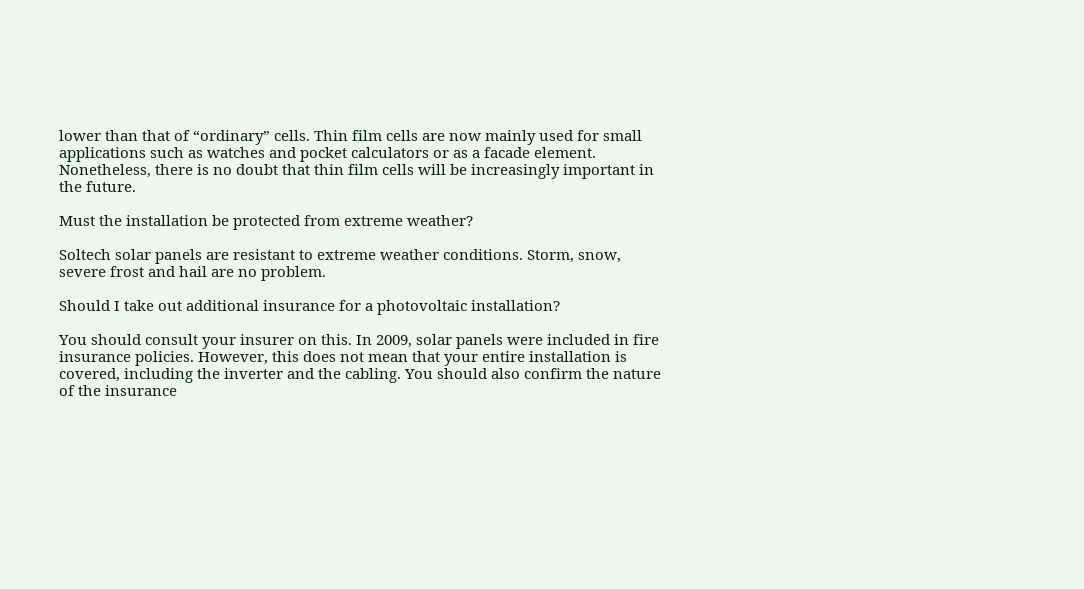lower than that of “ordinary” cells. Thin film cells are now mainly used for small applications such as watches and pocket calculators or as a facade element. Nonetheless, there is no doubt that thin film cells will be increasingly important in the future.

Must the installation be protected from extreme weather?

Soltech solar panels are resistant to extreme weather conditions. Storm, snow, severe frost and hail are no problem.

Should I take out additional insurance for a photovoltaic installation?

You should consult your insurer on this. In 2009, solar panels were included in fire insurance policies. However, this does not mean that your entire installation is covered, including the inverter and the cabling. You should also confirm the nature of the insurance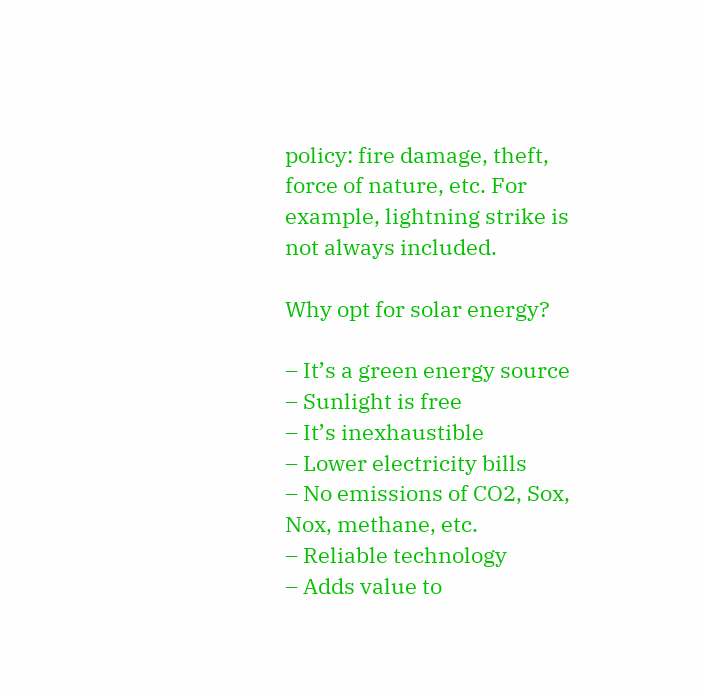policy: fire damage, theft, force of nature, etc. For example, lightning strike is not always included.

Why opt for solar energy?

– It’s a green energy source
– Sunlight is free
– It’s inexhaustible
– Lower electricity bills
– No emissions of CO2, Sox, Nox, methane, etc.
– Reliable technology
– Adds value to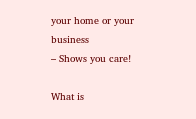your home or your business
– Shows you care!

What is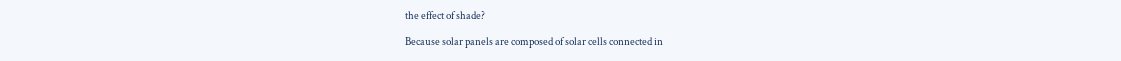the effect of shade?

Because solar panels are composed of solar cells connected in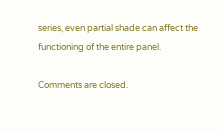series, even partial shade can affect the functioning of the entire panel.

Comments are closed.